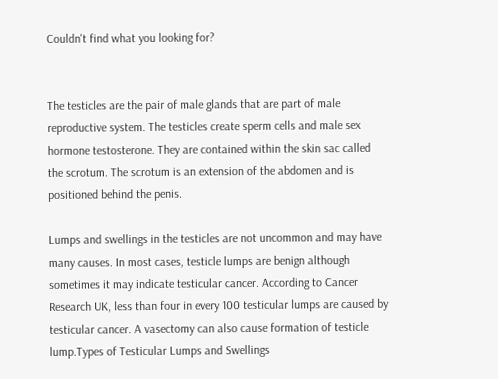Couldn't find what you looking for?


The testicles are the pair of male glands that are part of male reproductive system. The testicles create sperm cells and male sex hormone testosterone. They are contained within the skin sac called the scrotum. The scrotum is an extension of the abdomen and is positioned behind the penis.

Lumps and swellings in the testicles are not uncommon and may have many causes. In most cases, testicle lumps are benign although sometimes it may indicate testicular cancer. According to Cancer Research UK, less than four in every 100 testicular lumps are caused by testicular cancer. A vasectomy can also cause formation of testicle lump.Types of Testicular Lumps and Swellings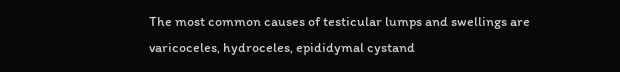The most common causes of testicular lumps and swellings are varicoceles, hydroceles, epididymal cystand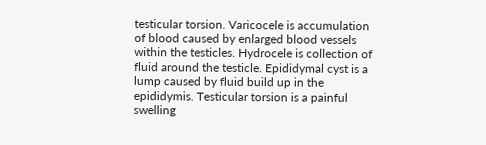testicular torsion. Varicocele is accumulation of blood caused by enlarged blood vessels within the testicles. Hydrocele is collection of fluid around the testicle. Epididymal cyst is a lump caused by fluid build up in the epididymis. Testicular torsion is a painful swelling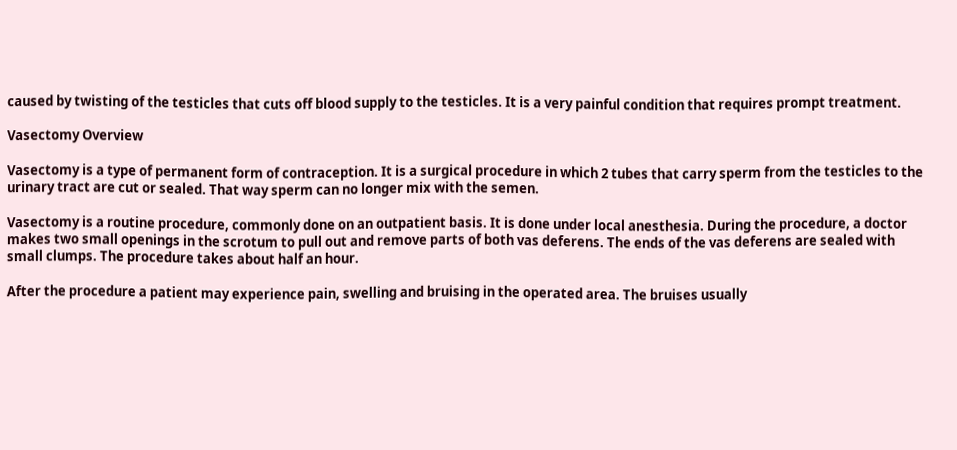caused by twisting of the testicles that cuts off blood supply to the testicles. It is a very painful condition that requires prompt treatment.

Vasectomy Overview

Vasectomy is a type of permanent form of contraception. It is a surgical procedure in which 2 tubes that carry sperm from the testicles to the urinary tract are cut or sealed. That way sperm can no longer mix with the semen.

Vasectomy is a routine procedure, commonly done on an outpatient basis. It is done under local anesthesia. During the procedure, a doctor makes two small openings in the scrotum to pull out and remove parts of both vas deferens. The ends of the vas deferens are sealed with small clumps. The procedure takes about half an hour.

After the procedure a patient may experience pain, swelling and bruising in the operated area. The bruises usually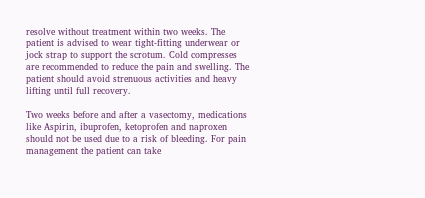resolve without treatment within two weeks. The patient is advised to wear tight-fitting underwear or jock strap to support the scrotum. Cold compresses are recommended to reduce the pain and swelling. The patient should avoid strenuous activities and heavy lifting until full recovery.

Two weeks before and after a vasectomy, medications like Aspirin, ibuprofen, ketoprofen and naproxen should not be used due to a risk of bleeding. For pain management the patient can take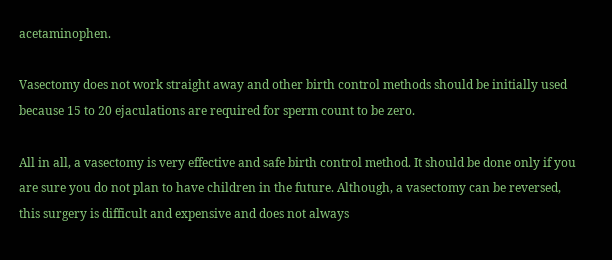acetaminophen.

Vasectomy does not work straight away and other birth control methods should be initially used because 15 to 20 ejaculations are required for sperm count to be zero.

All in all, a vasectomy is very effective and safe birth control method. It should be done only if you are sure you do not plan to have children in the future. Although, a vasectomy can be reversed, this surgery is difficult and expensive and does not always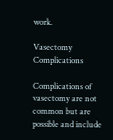work.

Vasectomy Complications

Complications of vasectomy are not common but are possible and include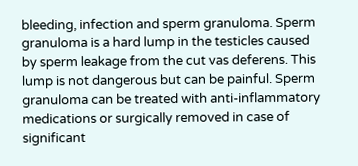bleeding, infection and sperm granuloma. Sperm granuloma is a hard lump in the testicles caused by sperm leakage from the cut vas deferens. This lump is not dangerous but can be painful. Sperm granuloma can be treated with anti-inflammatory medications or surgically removed in case of significant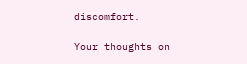discomfort.

Your thoughts on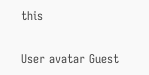this

User avatar Guest